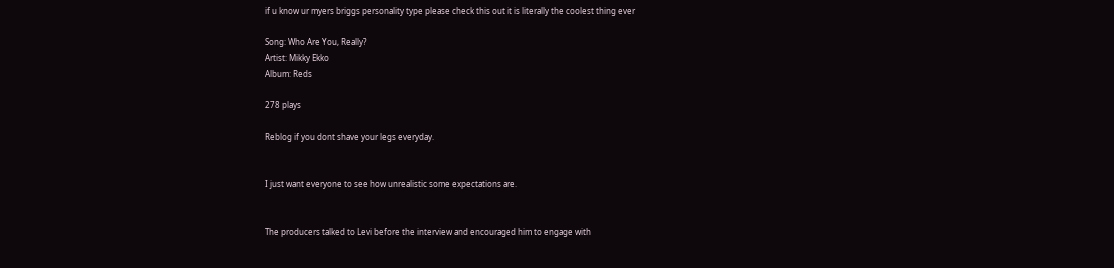if u know ur myers briggs personality type please check this out it is literally the coolest thing ever

Song: Who Are You, Really?
Artist: Mikky Ekko
Album: Reds

278 plays

Reblog if you dont shave your legs everyday.


I just want everyone to see how unrealistic some expectations are.


The producers talked to Levi before the interview and encouraged him to engage with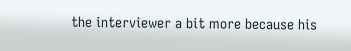the interviewer a bit more because his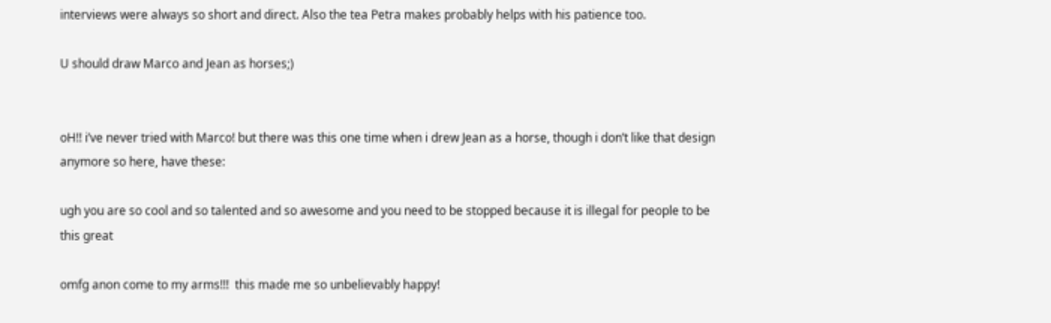interviews were always so short and direct. Also the tea Petra makes probably helps with his patience too.

U should draw Marco and Jean as horses;)


oH!! i’ve never tried with Marco! but there was this one time when i drew Jean as a horse, though i don’t like that design anymore so here, have these:

ugh you are so cool and so talented and so awesome and you need to be stopped because it is illegal for people to be this great

omfg anon come to my arms!!!  this made me so unbelievably happy!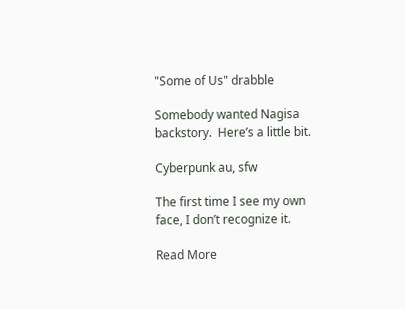"Some of Us" drabble

Somebody wanted Nagisa backstory.  Here’s a little bit.

Cyberpunk au, sfw

The first time I see my own face, I don’t recognize it.

Read More